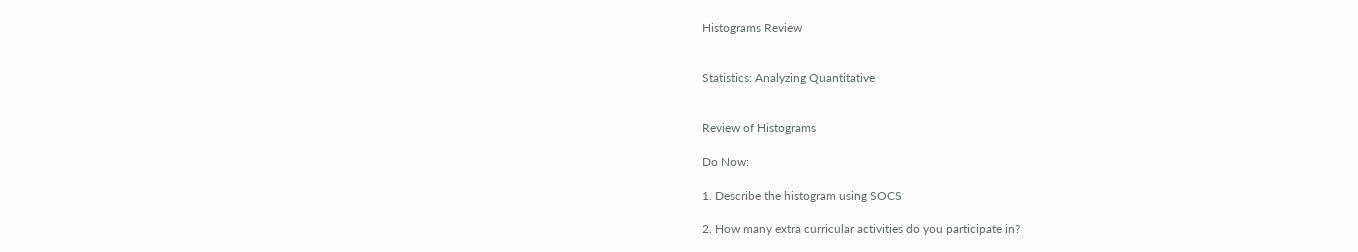Histograms Review


Statistics: Analyzing Quantitative


Review of Histograms

Do Now:

1. Describe the histogram using SOCS

2. How many extra curricular activities do you participate in?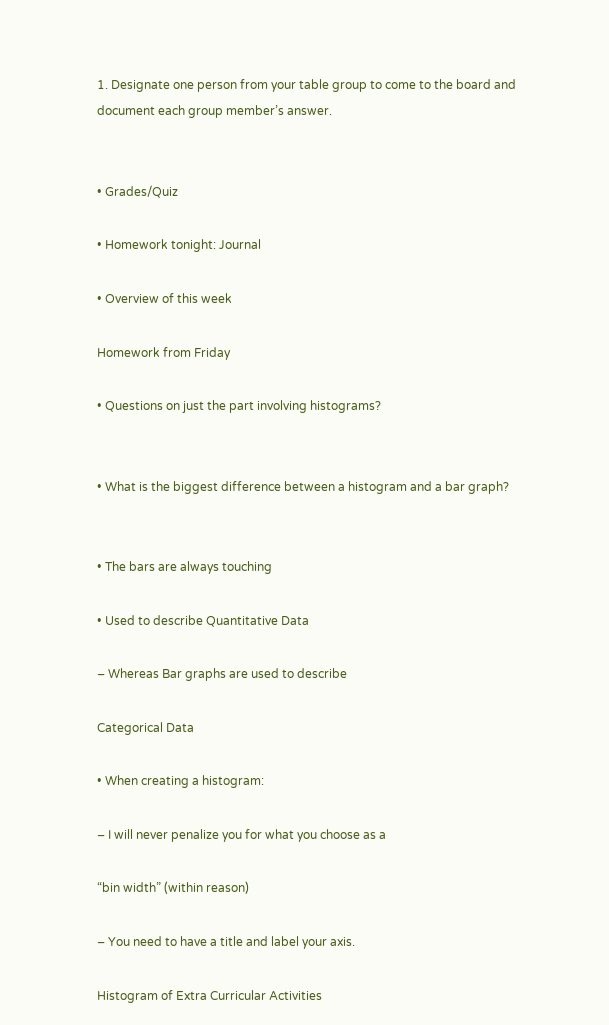1. Designate one person from your table group to come to the board and document each group member’s answer.


• Grades/Quiz

• Homework tonight: Journal

• Overview of this week

Homework from Friday

• Questions on just the part involving histograms?


• What is the biggest difference between a histogram and a bar graph?


• The bars are always touching

• Used to describe Quantitative Data

– Whereas Bar graphs are used to describe

Categorical Data

• When creating a histogram:

– I will never penalize you for what you choose as a

“bin width” (within reason)

– You need to have a title and label your axis.

Histogram of Extra Curricular Activities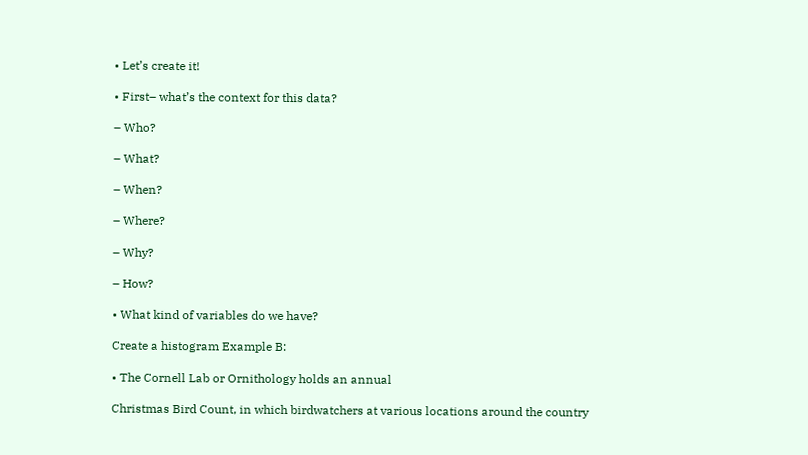• Let’s create it!

• First– what’s the context for this data?

– Who?

– What?

– When?

– Where?

– Why?

– How?

• What kind of variables do we have?

Create a histogram Example B:

• The Cornell Lab or Ornithology holds an annual

Christmas Bird Count, in which birdwatchers at various locations around the country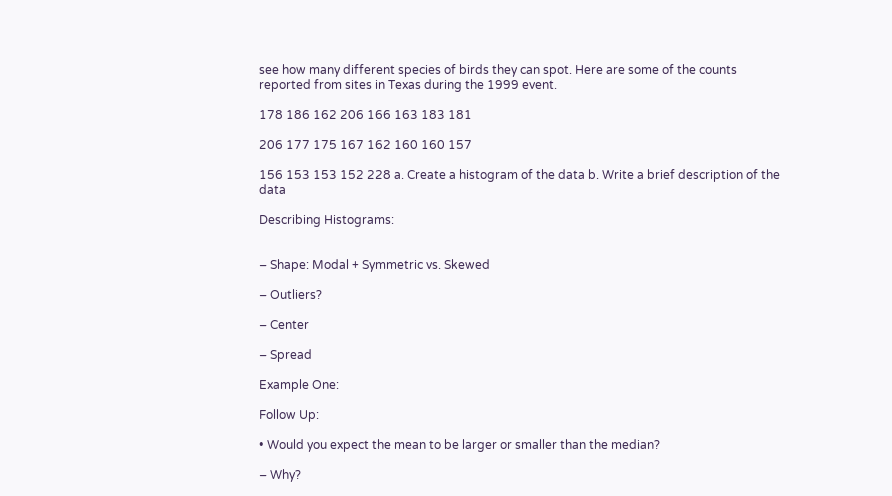see how many different species of birds they can spot. Here are some of the counts reported from sites in Texas during the 1999 event.

178 186 162 206 166 163 183 181

206 177 175 167 162 160 160 157

156 153 153 152 228 a. Create a histogram of the data b. Write a brief description of the data

Describing Histograms:


– Shape: Modal + Symmetric vs. Skewed

– Outliers?

– Center

– Spread

Example One:

Follow Up:

• Would you expect the mean to be larger or smaller than the median?

– Why?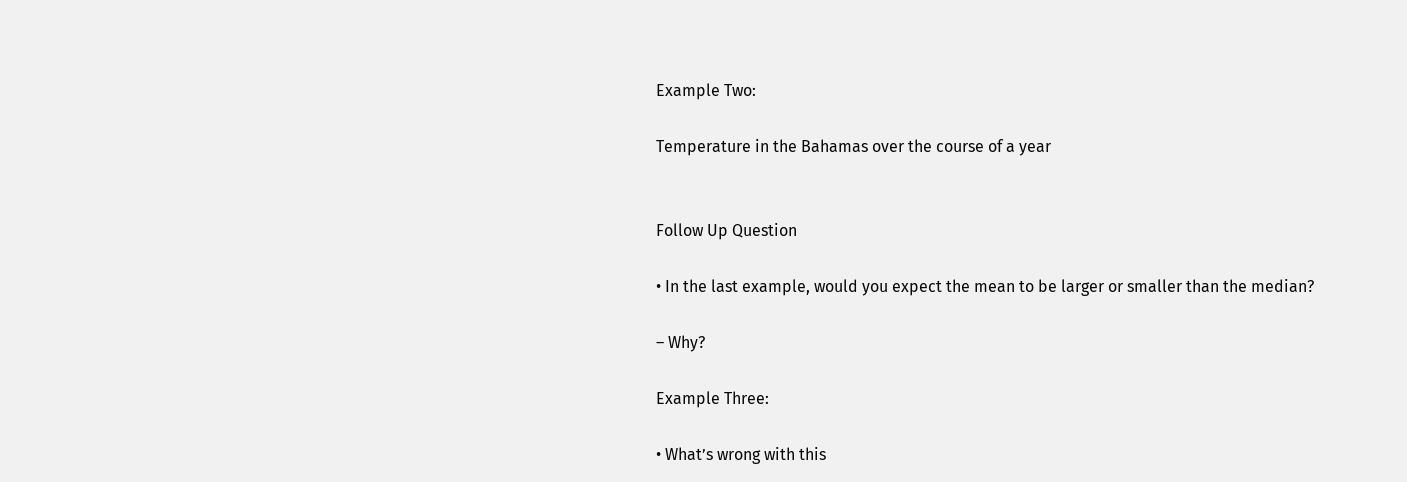Example Two:

Temperature in the Bahamas over the course of a year


Follow Up Question

• In the last example, would you expect the mean to be larger or smaller than the median?

– Why?

Example Three:

• What’s wrong with this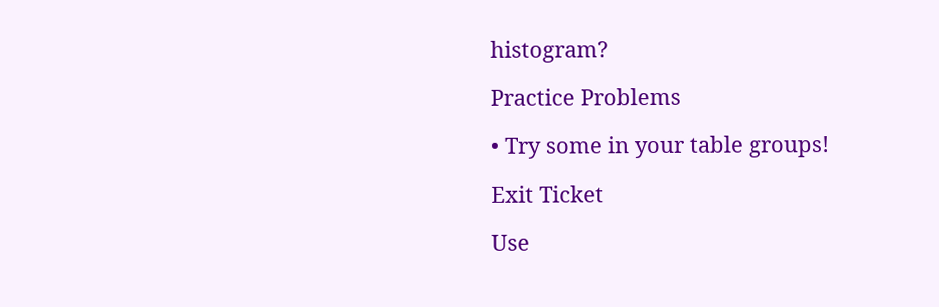histogram?

Practice Problems

• Try some in your table groups!

Exit Ticket

Use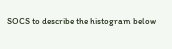SOCS to describe the histogram below